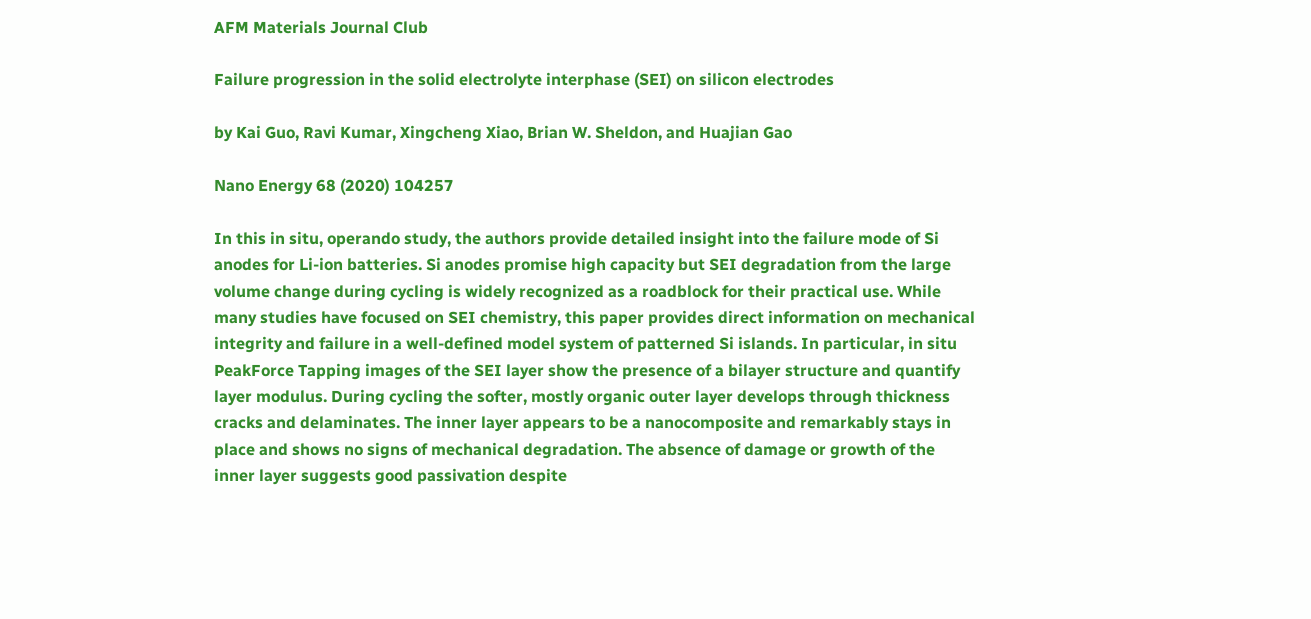AFM Materials Journal Club

Failure progression in the solid electrolyte interphase (SEI) on silicon electrodes

by Kai Guo, Ravi Kumar, Xingcheng Xiao, Brian W. Sheldon, and Huajian Gao

Nano Energy 68 (2020) 104257

In this in situ, operando study, the authors provide detailed insight into the failure mode of Si anodes for Li-ion batteries. Si anodes promise high capacity but SEI degradation from the large volume change during cycling is widely recognized as a roadblock for their practical use. While many studies have focused on SEI chemistry, this paper provides direct information on mechanical integrity and failure in a well-defined model system of patterned Si islands. In particular, in situ PeakForce Tapping images of the SEI layer show the presence of a bilayer structure and quantify layer modulus. During cycling the softer, mostly organic outer layer develops through thickness cracks and delaminates. The inner layer appears to be a nanocomposite and remarkably stays in place and shows no signs of mechanical degradation. The absence of damage or growth of the inner layer suggests good passivation despite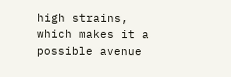high strains, which makes it a possible avenue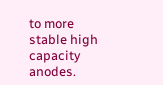to more stable high capacity anodes.